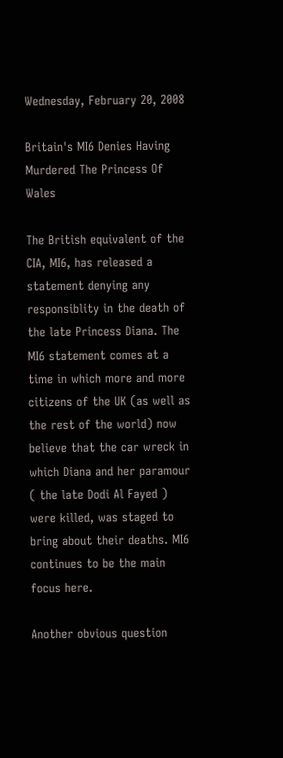Wednesday, February 20, 2008

Britain's MI6 Denies Having Murdered The Princess Of Wales

The British equivalent of the CIA, MI6, has released a statement denying any responsiblity in the death of the late Princess Diana. The MI6 statement comes at a time in which more and more citizens of the UK (as well as the rest of the world) now believe that the car wreck in which Diana and her paramour ( the late Dodi Al Fayed ) were killed, was staged to bring about their deaths. MI6 continues to be the main focus here.

Another obvious question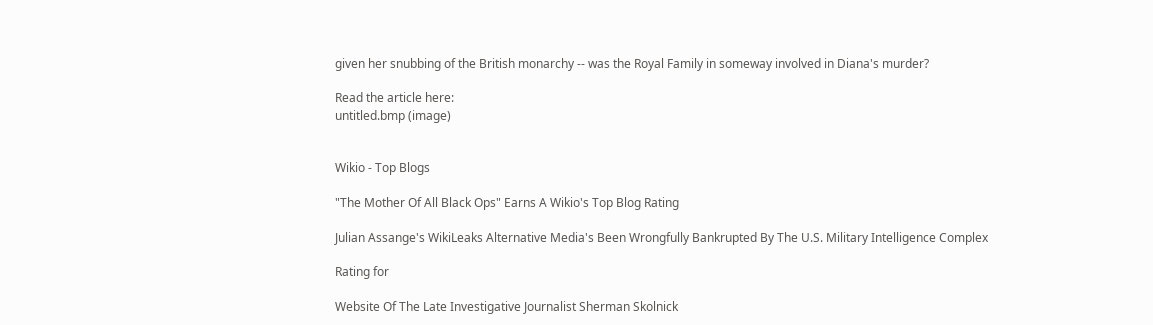given her snubbing of the British monarchy -- was the Royal Family in someway involved in Diana's murder?

Read the article here:
untitled.bmp (image)


Wikio - Top Blogs

"The Mother Of All Black Ops" Earns A Wikio's Top Blog Rating

Julian Assange's WikiLeaks Alternative Media's Been Wrongfully Bankrupted By The U.S. Military Intelligence Complex

Rating for

Website Of The Late Investigative Journalist Sherman Skolnick